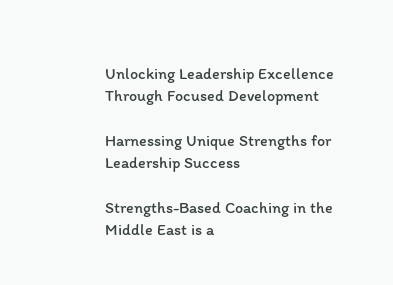Unlocking Leadership Excellence Through Focused Development

Harnessing Unique Strengths for Leadership Success

Strengths-Based Coaching in the Middle East is a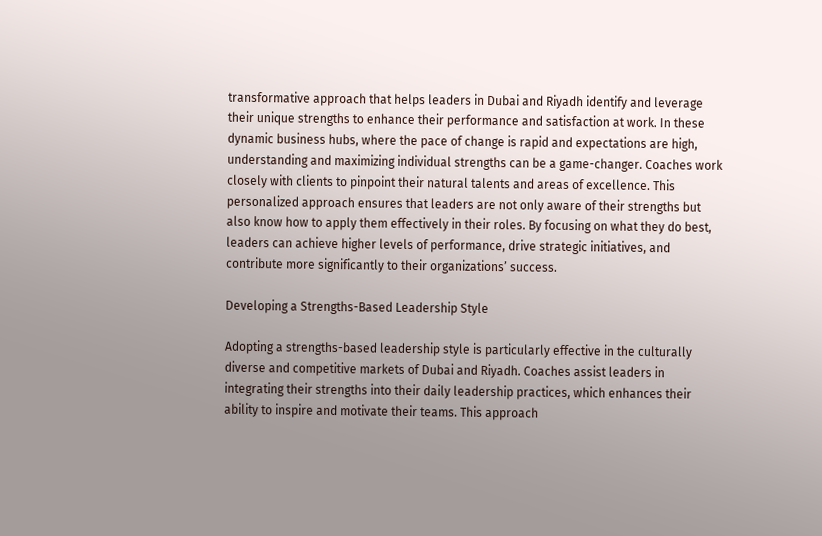transformative approach that helps leaders in Dubai and Riyadh identify and leverage their unique strengths to enhance their performance and satisfaction at work. In these dynamic business hubs, where the pace of change is rapid and expectations are high, understanding and maximizing individual strengths can be a game-changer. Coaches work closely with clients to pinpoint their natural talents and areas of excellence. This personalized approach ensures that leaders are not only aware of their strengths but also know how to apply them effectively in their roles. By focusing on what they do best, leaders can achieve higher levels of performance, drive strategic initiatives, and contribute more significantly to their organizations’ success.

Developing a Strengths-Based Leadership Style

Adopting a strengths-based leadership style is particularly effective in the culturally diverse and competitive markets of Dubai and Riyadh. Coaches assist leaders in integrating their strengths into their daily leadership practices, which enhances their ability to inspire and motivate their teams. This approach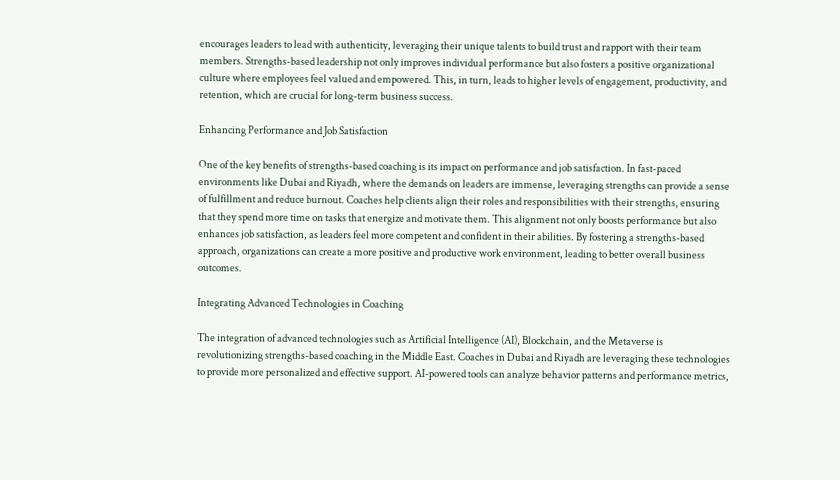encourages leaders to lead with authenticity, leveraging their unique talents to build trust and rapport with their team members. Strengths-based leadership not only improves individual performance but also fosters a positive organizational culture where employees feel valued and empowered. This, in turn, leads to higher levels of engagement, productivity, and retention, which are crucial for long-term business success.

Enhancing Performance and Job Satisfaction

One of the key benefits of strengths-based coaching is its impact on performance and job satisfaction. In fast-paced environments like Dubai and Riyadh, where the demands on leaders are immense, leveraging strengths can provide a sense of fulfillment and reduce burnout. Coaches help clients align their roles and responsibilities with their strengths, ensuring that they spend more time on tasks that energize and motivate them. This alignment not only boosts performance but also enhances job satisfaction, as leaders feel more competent and confident in their abilities. By fostering a strengths-based approach, organizations can create a more positive and productive work environment, leading to better overall business outcomes.

Integrating Advanced Technologies in Coaching

The integration of advanced technologies such as Artificial Intelligence (AI), Blockchain, and the Metaverse is revolutionizing strengths-based coaching in the Middle East. Coaches in Dubai and Riyadh are leveraging these technologies to provide more personalized and effective support. AI-powered tools can analyze behavior patterns and performance metrics,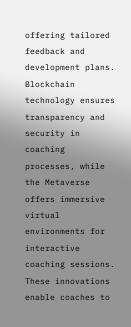offering tailored feedback and development plans. Blockchain technology ensures transparency and security in coaching processes, while the Metaverse offers immersive virtual environments for interactive coaching sessions. These innovations enable coaches to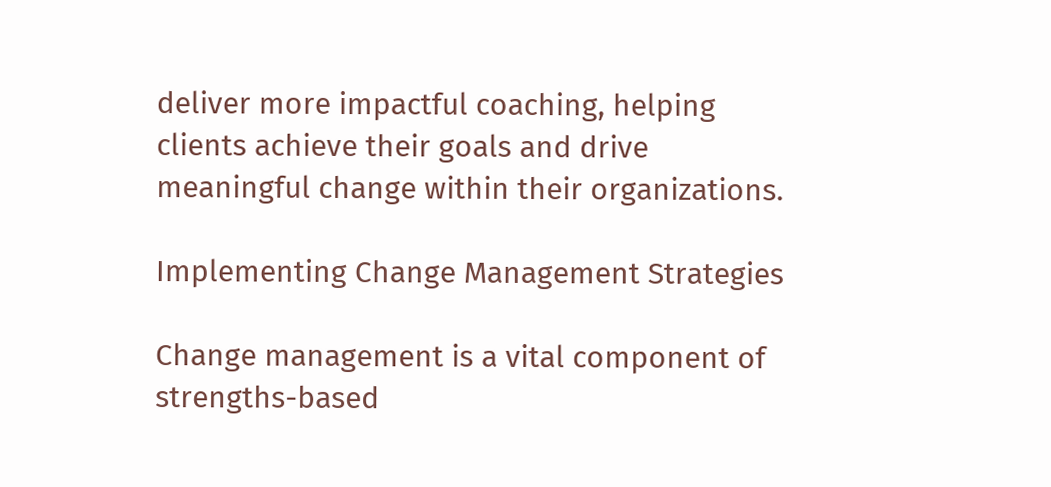deliver more impactful coaching, helping clients achieve their goals and drive meaningful change within their organizations.

Implementing Change Management Strategies

Change management is a vital component of strengths-based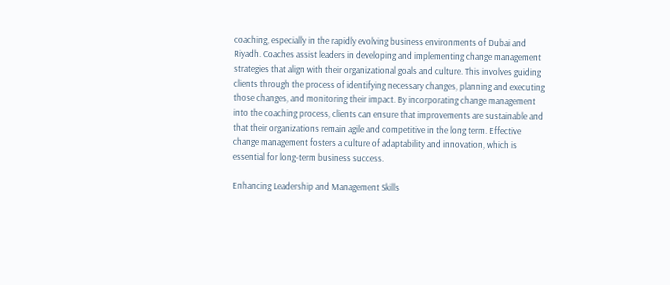coaching, especially in the rapidly evolving business environments of Dubai and Riyadh. Coaches assist leaders in developing and implementing change management strategies that align with their organizational goals and culture. This involves guiding clients through the process of identifying necessary changes, planning and executing those changes, and monitoring their impact. By incorporating change management into the coaching process, clients can ensure that improvements are sustainable and that their organizations remain agile and competitive in the long term. Effective change management fosters a culture of adaptability and innovation, which is essential for long-term business success.

Enhancing Leadership and Management Skills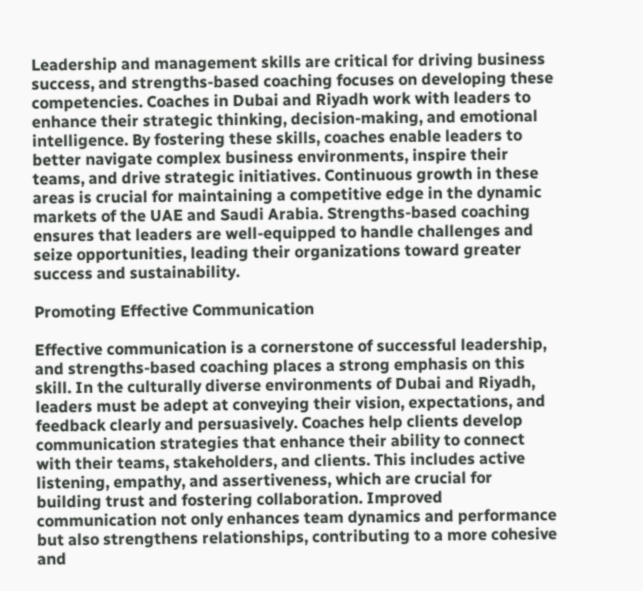Leadership and management skills are critical for driving business success, and strengths-based coaching focuses on developing these competencies. Coaches in Dubai and Riyadh work with leaders to enhance their strategic thinking, decision-making, and emotional intelligence. By fostering these skills, coaches enable leaders to better navigate complex business environments, inspire their teams, and drive strategic initiatives. Continuous growth in these areas is crucial for maintaining a competitive edge in the dynamic markets of the UAE and Saudi Arabia. Strengths-based coaching ensures that leaders are well-equipped to handle challenges and seize opportunities, leading their organizations toward greater success and sustainability.

Promoting Effective Communication

Effective communication is a cornerstone of successful leadership, and strengths-based coaching places a strong emphasis on this skill. In the culturally diverse environments of Dubai and Riyadh, leaders must be adept at conveying their vision, expectations, and feedback clearly and persuasively. Coaches help clients develop communication strategies that enhance their ability to connect with their teams, stakeholders, and clients. This includes active listening, empathy, and assertiveness, which are crucial for building trust and fostering collaboration. Improved communication not only enhances team dynamics and performance but also strengthens relationships, contributing to a more cohesive and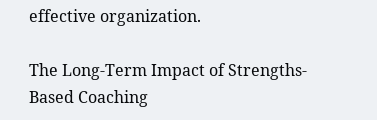effective organization.

The Long-Term Impact of Strengths-Based Coaching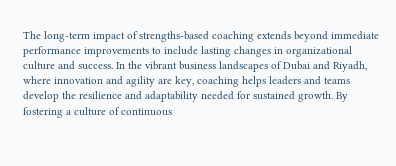The long-term impact of strengths-based coaching extends beyond immediate performance improvements to include lasting changes in organizational culture and success. In the vibrant business landscapes of Dubai and Riyadh, where innovation and agility are key, coaching helps leaders and teams develop the resilience and adaptability needed for sustained growth. By fostering a culture of continuous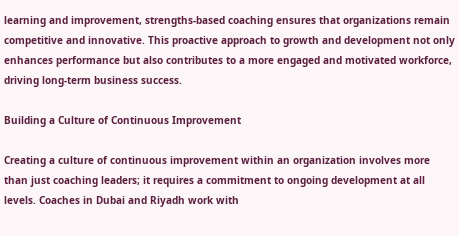learning and improvement, strengths-based coaching ensures that organizations remain competitive and innovative. This proactive approach to growth and development not only enhances performance but also contributes to a more engaged and motivated workforce, driving long-term business success.

Building a Culture of Continuous Improvement

Creating a culture of continuous improvement within an organization involves more than just coaching leaders; it requires a commitment to ongoing development at all levels. Coaches in Dubai and Riyadh work with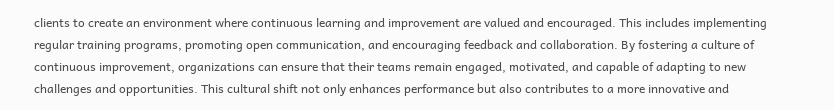clients to create an environment where continuous learning and improvement are valued and encouraged. This includes implementing regular training programs, promoting open communication, and encouraging feedback and collaboration. By fostering a culture of continuous improvement, organizations can ensure that their teams remain engaged, motivated, and capable of adapting to new challenges and opportunities. This cultural shift not only enhances performance but also contributes to a more innovative and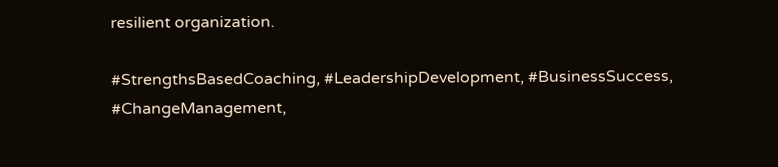resilient organization.

#StrengthsBasedCoaching, #LeadershipDevelopment, #BusinessSuccess, #ChangeManagement,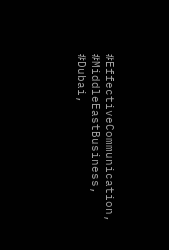#EffectiveCommunication, #MiddleEastBusiness, #Dubai,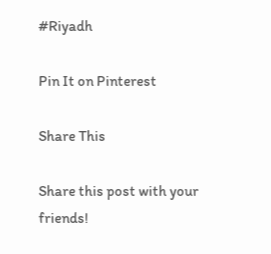#Riyadh

Pin It on Pinterest

Share This

Share this post with your friends!